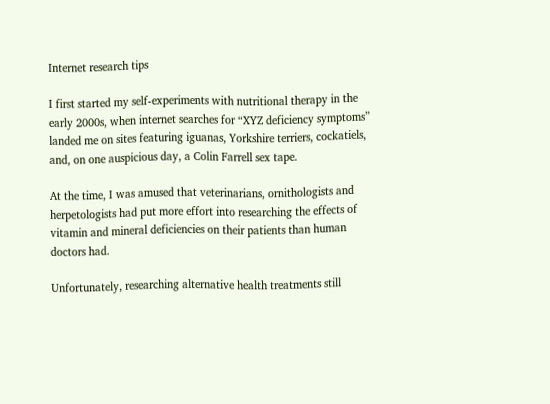Internet research tips

I first started my self-experiments with nutritional therapy in the early 2000s, when internet searches for “XYZ deficiency symptoms” landed me on sites featuring iguanas, Yorkshire terriers, cockatiels, and, on one auspicious day, a Colin Farrell sex tape.

At the time, I was amused that veterinarians, ornithologists and herpetologists had put more effort into researching the effects of vitamin and mineral deficiencies on their patients than human doctors had.

Unfortunately, researching alternative health treatments still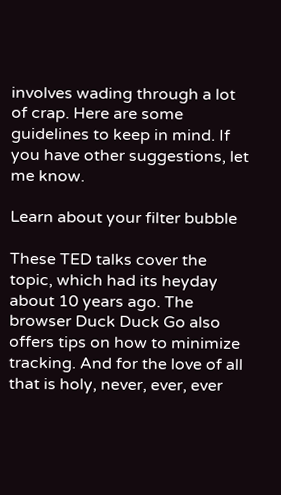involves wading through a lot of crap. Here are some guidelines to keep in mind. If you have other suggestions, let me know.

Learn about your filter bubble

These TED talks cover the topic, which had its heyday about 10 years ago. The browser Duck Duck Go also offers tips on how to minimize tracking. And for the love of all that is holy, never, ever, ever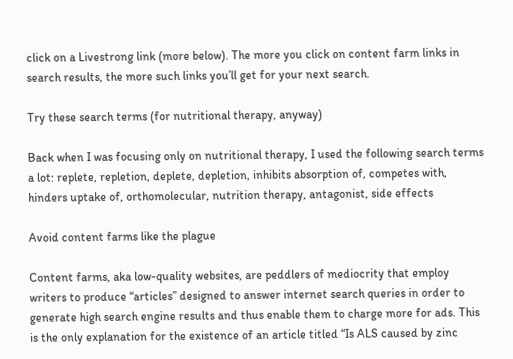click on a Livestrong link (more below). The more you click on content farm links in search results, the more such links you’ll get for your next search.

Try these search terms (for nutritional therapy, anyway)

Back when I was focusing only on nutritional therapy, I used the following search terms a lot: replete, repletion, deplete, depletion, inhibits absorption of, competes with, hinders uptake of, orthomolecular, nutrition therapy, antagonist, side effects

Avoid content farms like the plague

Content farms, aka low-quality websites, are peddlers of mediocrity that employ writers to produce “articles” designed to answer internet search queries in order to generate high search engine results and thus enable them to charge more for ads. This is the only explanation for the existence of an article titled “Is ALS caused by zinc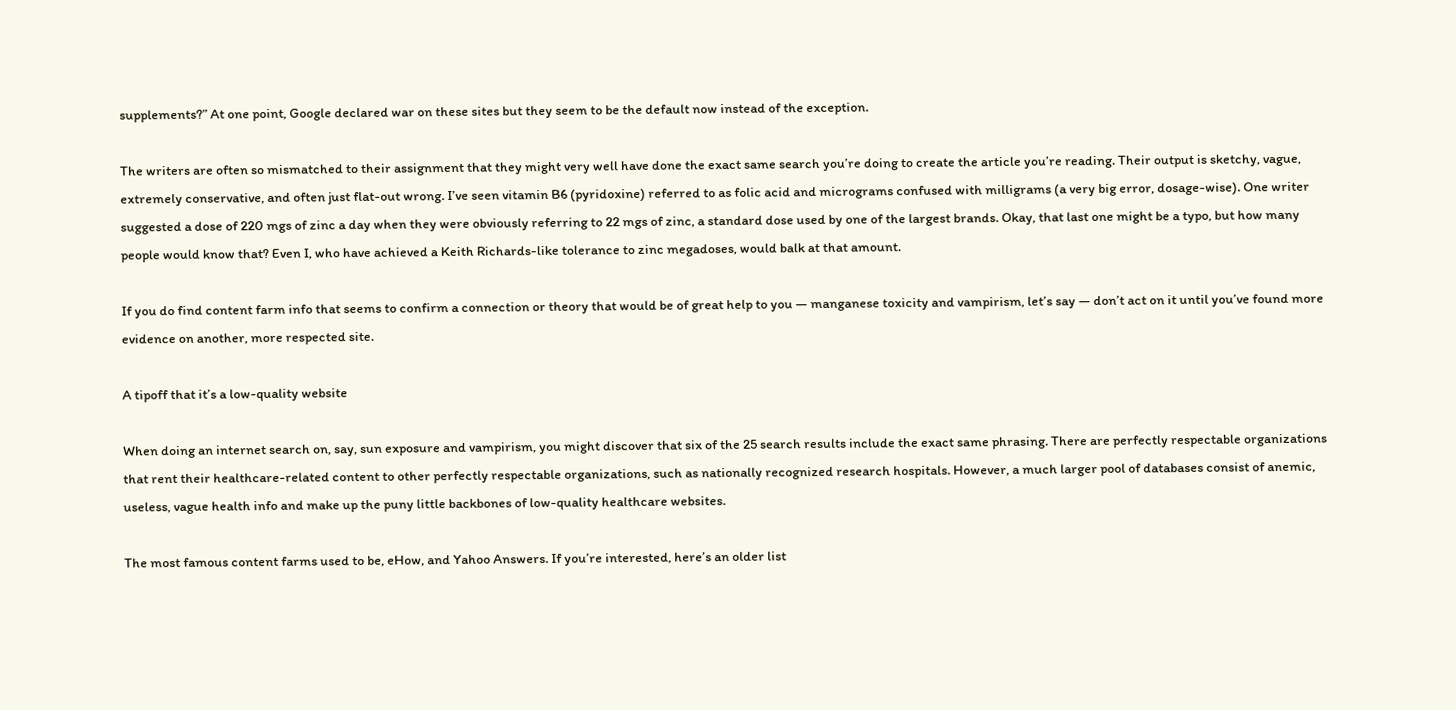supplements?” At one point, Google declared war on these sites but they seem to be the default now instead of the exception.

The writers are often so mismatched to their assignment that they might very well have done the exact same search you’re doing to create the article you’re reading. Their output is sketchy, vague, extremely conservative, and often just flat-out wrong. I’ve seen vitamin B6 (pyridoxine) referred to as folic acid and micrograms confused with milligrams (a very big error, dosage-wise). One writer suggested a dose of 220 mgs of zinc a day when they were obviously referring to 22 mgs of zinc, a standard dose used by one of the largest brands. Okay, that last one might be a typo, but how many people would know that? Even I, who have achieved a Keith Richards-like tolerance to zinc megadoses, would balk at that amount.

If you do find content farm info that seems to confirm a connection or theory that would be of great help to you — manganese toxicity and vampirism, let’s say — don’t act on it until you’ve found more evidence on another, more respected site.

A tipoff that it’s a low-quality website

When doing an internet search on, say, sun exposure and vampirism, you might discover that six of the 25 search results include the exact same phrasing. There are perfectly respectable organizations that rent their healthcare-related content to other perfectly respectable organizations, such as nationally recognized research hospitals. However, a much larger pool of databases consist of anemic, useless, vague health info and make up the puny little backbones of low-quality healthcare websites.

The most famous content farms used to be, eHow, and Yahoo Answers. If you’re interested, here’s an older list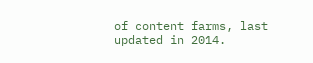of content farms, last updated in 2014.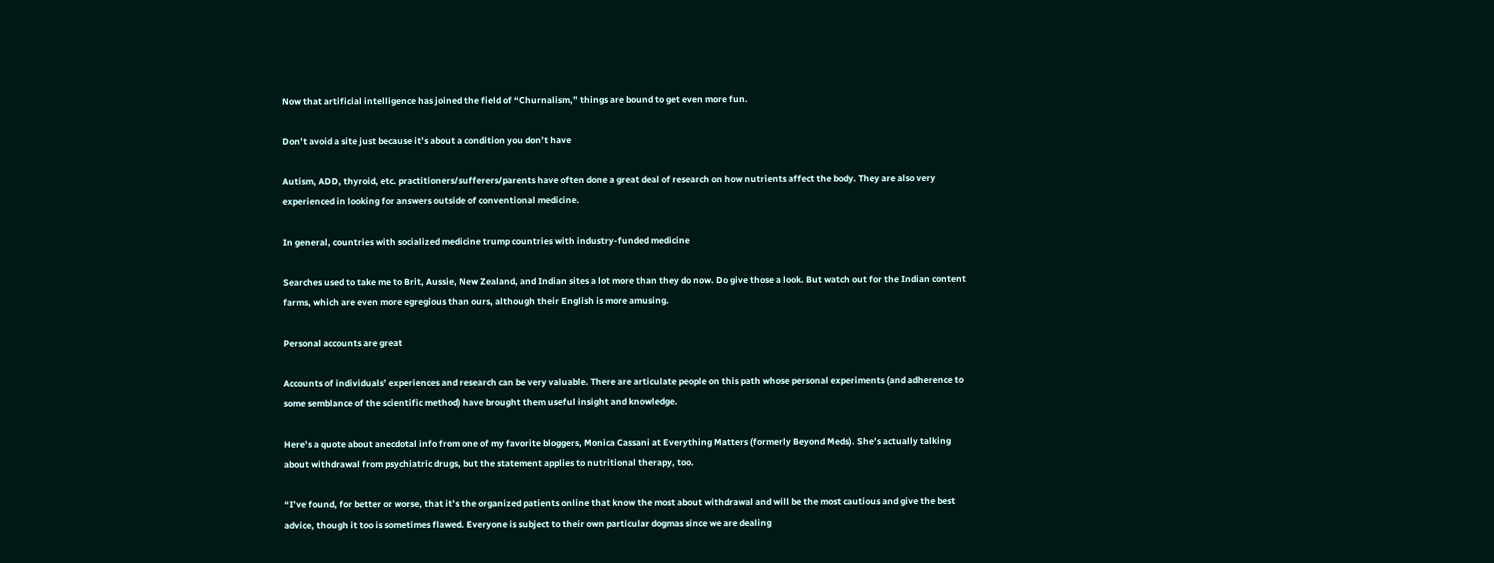Now that artificial intelligence has joined the field of “Churnalism,” things are bound to get even more fun.

Don’t avoid a site just because it’s about a condition you don’t have

Autism, ADD, thyroid, etc. practitioners/sufferers/parents have often done a great deal of research on how nutrients affect the body. They are also very experienced in looking for answers outside of conventional medicine.

In general, countries with socialized medicine trump countries with industry-funded medicine

Searches used to take me to Brit, Aussie, New Zealand, and Indian sites a lot more than they do now. Do give those a look. But watch out for the Indian content farms, which are even more egregious than ours, although their English is more amusing.

Personal accounts are great

Accounts of individuals’ experiences and research can be very valuable. There are articulate people on this path whose personal experiments (and adherence to some semblance of the scientific method) have brought them useful insight and knowledge.

Here’s a quote about anecdotal info from one of my favorite bloggers, Monica Cassani at Everything Matters (formerly Beyond Meds). She’s actually talking about withdrawal from psychiatric drugs, but the statement applies to nutritional therapy, too.

“I’ve found, for better or worse, that it’s the organized patients online that know the most about withdrawal and will be the most cautious and give the best advice, though it too is sometimes flawed. Everyone is subject to their own particular dogmas since we are dealing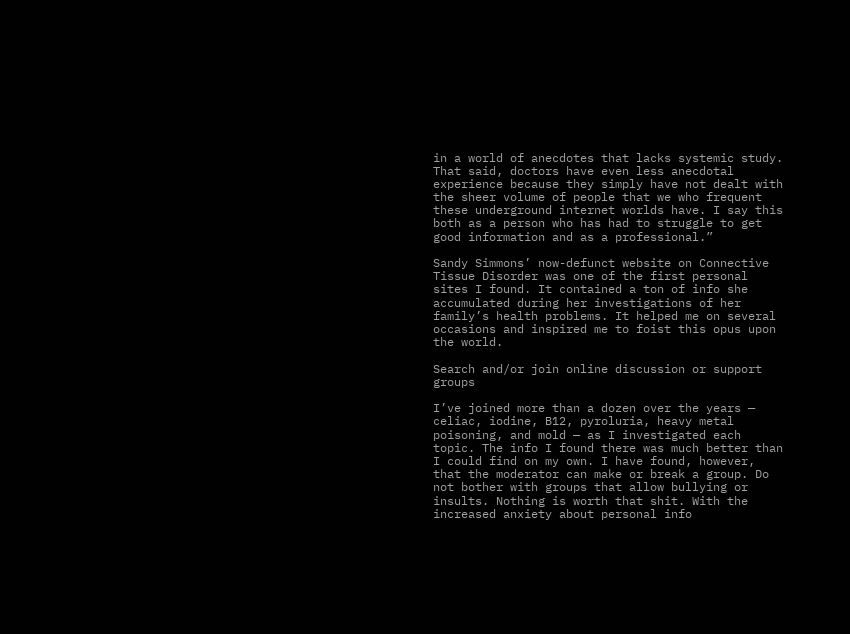in a world of anecdotes that lacks systemic study. That said, doctors have even less anecdotal experience because they simply have not dealt with the sheer volume of people that we who frequent these underground internet worlds have. I say this both as a person who has had to struggle to get good information and as a professional.”

Sandy Simmons’ now-defunct website on Connective Tissue Disorder was one of the first personal sites I found. It contained a ton of info she accumulated during her investigations of her family’s health problems. It helped me on several occasions and inspired me to foist this opus upon the world.

Search and/or join online discussion or support groups

I’ve joined more than a dozen over the years — celiac, iodine, B12, pyroluria, heavy metal poisoning, and mold — as I investigated each topic. The info I found there was much better than I could find on my own. I have found, however, that the moderator can make or break a group. Do not bother with groups that allow bullying or insults. Nothing is worth that shit. With the increased anxiety about personal info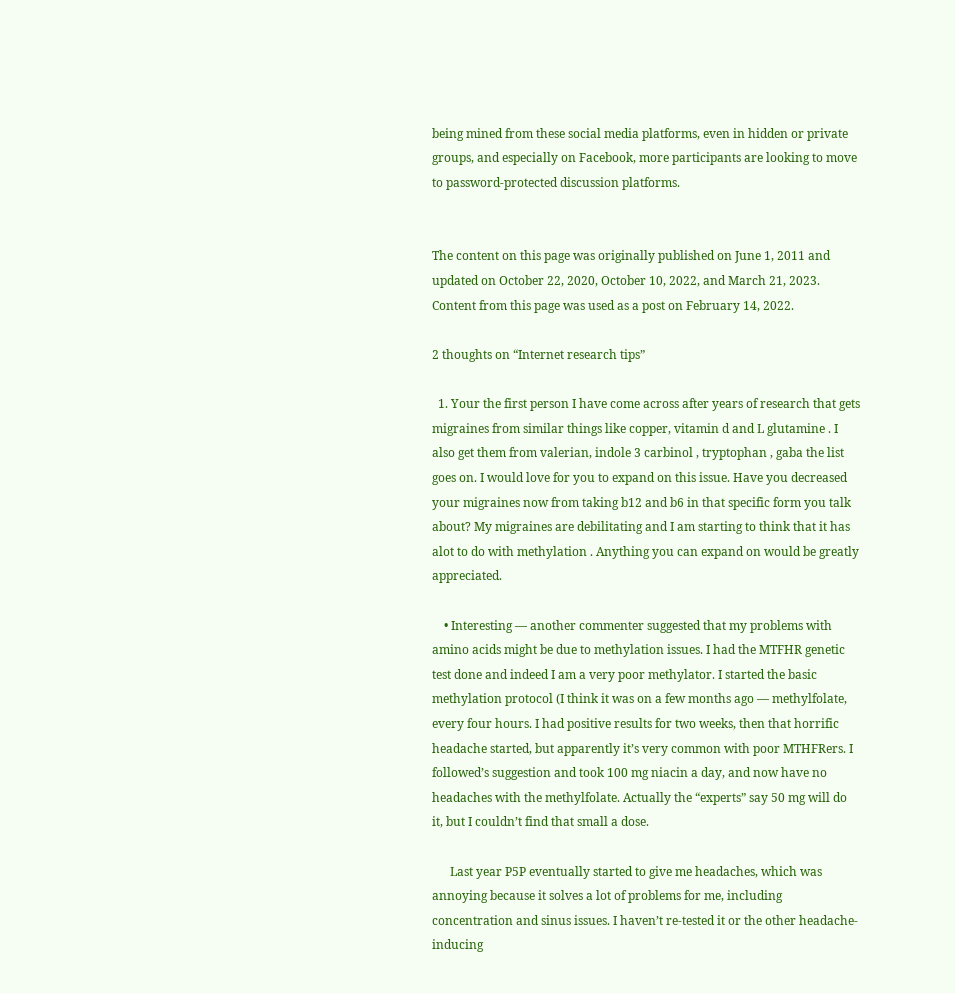being mined from these social media platforms, even in hidden or private groups, and especially on Facebook, more participants are looking to move to password-protected discussion platforms.


The content on this page was originally published on June 1, 2011 and updated on October 22, 2020, October 10, 2022, and March 21, 2023. Content from this page was used as a post on February 14, 2022.

2 thoughts on “Internet research tips”

  1. Your the first person I have come across after years of research that gets migraines from similar things like copper, vitamin d and L glutamine . I also get them from valerian, indole 3 carbinol , tryptophan , gaba the list goes on. I would love for you to expand on this issue. Have you decreased your migraines now from taking b12 and b6 in that specific form you talk about? My migraines are debilitating and I am starting to think that it has alot to do with methylation . Anything you can expand on would be greatly appreciated.

    • Interesting — another commenter suggested that my problems with amino acids might be due to methylation issues. I had the MTFHR genetic test done and indeed I am a very poor methylator. I started the basic methylation protocol (I think it was on a few months ago — methylfolate, every four hours. I had positive results for two weeks, then that horrific headache started, but apparently it’s very common with poor MTHFRers. I followed’s suggestion and took 100 mg niacin a day, and now have no headaches with the methylfolate. Actually the “experts” say 50 mg will do it, but I couldn’t find that small a dose.

      Last year P5P eventually started to give me headaches, which was annoying because it solves a lot of problems for me, including concentration and sinus issues. I haven’t re-tested it or the other headache-inducing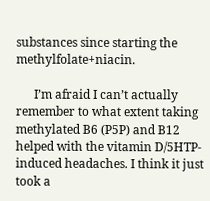substances since starting the methylfolate+niacin.

      I’m afraid I can’t actually remember to what extent taking methylated B6 (P5P) and B12 helped with the vitamin D/5HTP-induced headaches. I think it just took a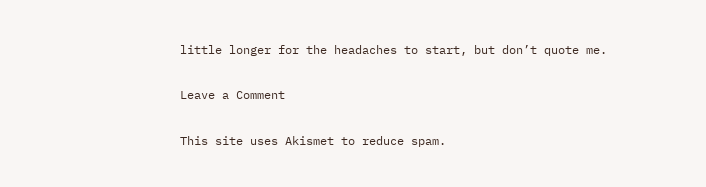little longer for the headaches to start, but don’t quote me.

Leave a Comment

This site uses Akismet to reduce spam.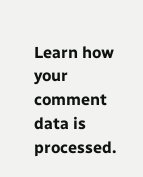Learn how your comment data is processed.